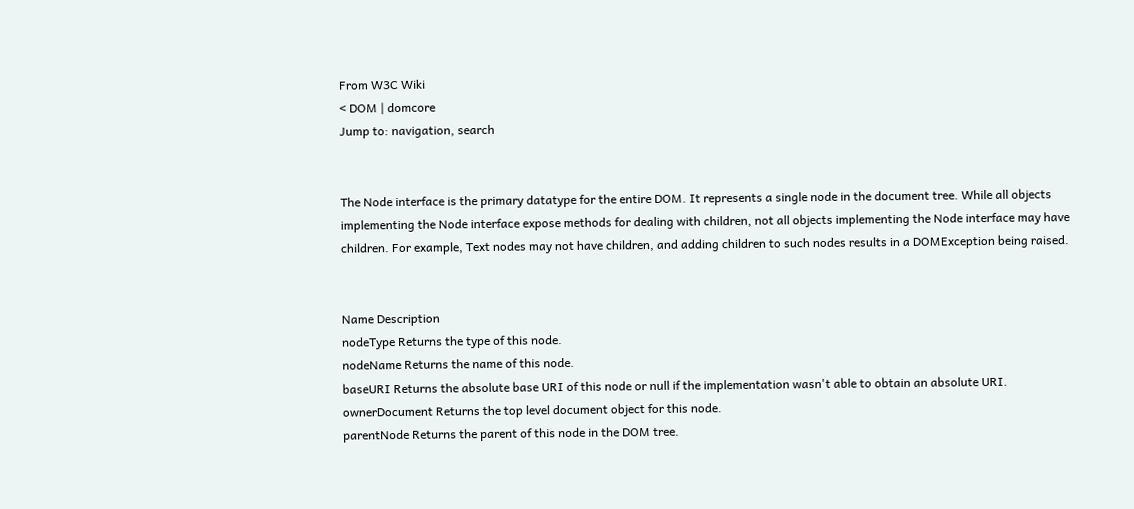From W3C Wiki
< DOM | domcore
Jump to: navigation, search


The Node interface is the primary datatype for the entire DOM. It represents a single node in the document tree. While all objects implementing the Node interface expose methods for dealing with children, not all objects implementing the Node interface may have children. For example, Text nodes may not have children, and adding children to such nodes results in a DOMException being raised.


Name Description
nodeType Returns the type of this node.
nodeName Returns the name of this node.
baseURI Returns the absolute base URI of this node or null if the implementation wasn't able to obtain an absolute URI.
ownerDocument Returns the top level document object for this node.
parentNode Returns the parent of this node in the DOM tree.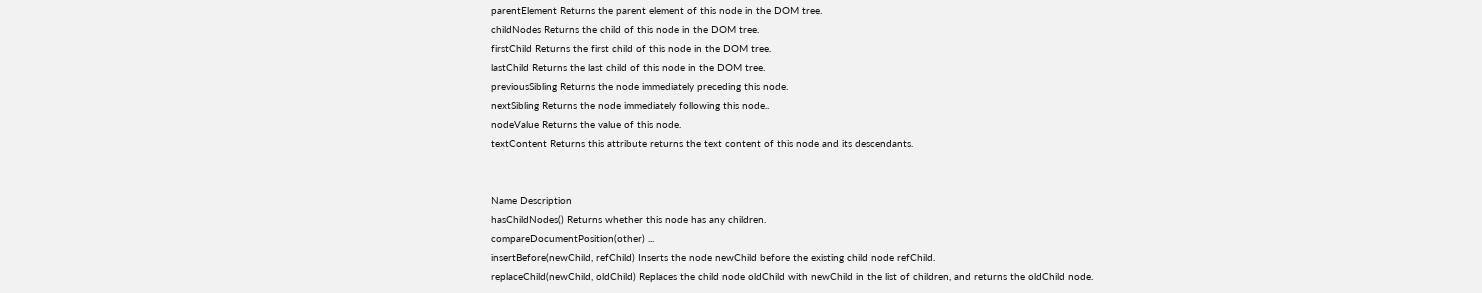parentElement Returns the parent element of this node in the DOM tree.
childNodes Returns the child of this node in the DOM tree.
firstChild Returns the first child of this node in the DOM tree.
lastChild Returns the last child of this node in the DOM tree.
previousSibling Returns the node immediately preceding this node.
nextSibling Returns the node immediately following this node..
nodeValue Returns the value of this node.
textContent Returns this attribute returns the text content of this node and its descendants.


Name Description
hasChildNodes() Returns whether this node has any children.
compareDocumentPosition(other) ...
insertBefore(newChild, refChild) Inserts the node newChild before the existing child node refChild.
replaceChild(newChild, oldChild) Replaces the child node oldChild with newChild in the list of children, and returns the oldChild node.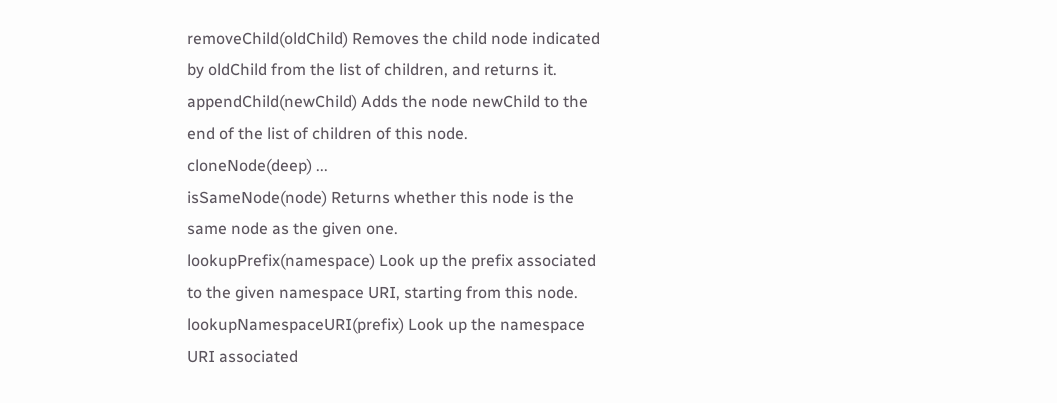removeChild(oldChild) Removes the child node indicated by oldChild from the list of children, and returns it.
appendChild(newChild) Adds the node newChild to the end of the list of children of this node.
cloneNode(deep) ...
isSameNode(node) Returns whether this node is the same node as the given one.
lookupPrefix(namespace) Look up the prefix associated to the given namespace URI, starting from this node.
lookupNamespaceURI(prefix) Look up the namespace URI associated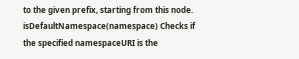to the given prefix, starting from this node.
isDefaultNamespace(namespace) Checks if the specified namespaceURI is the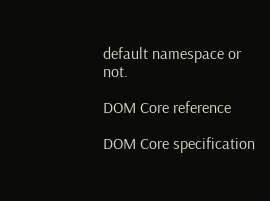default namespace or not.

DOM Core reference

DOM Core specification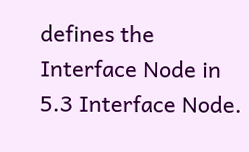defines the Interface Node in 5.3 Interface Node.